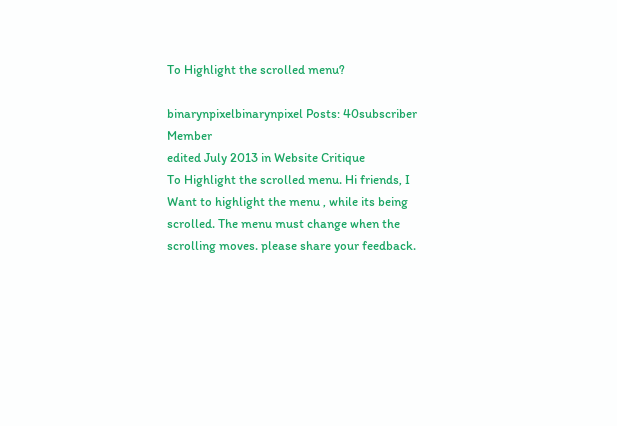To Highlight the scrolled menu?

binarynpixelbinarynpixel Posts: 40subscriber Member
edited July 2013 in Website Critique
To Highlight the scrolled menu. Hi friends, I Want to highlight the menu , while its being scrolled. The menu must change when the scrolling moves. please share your feedback.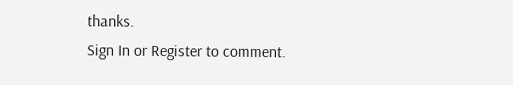thanks.
Sign In or Register to comment.